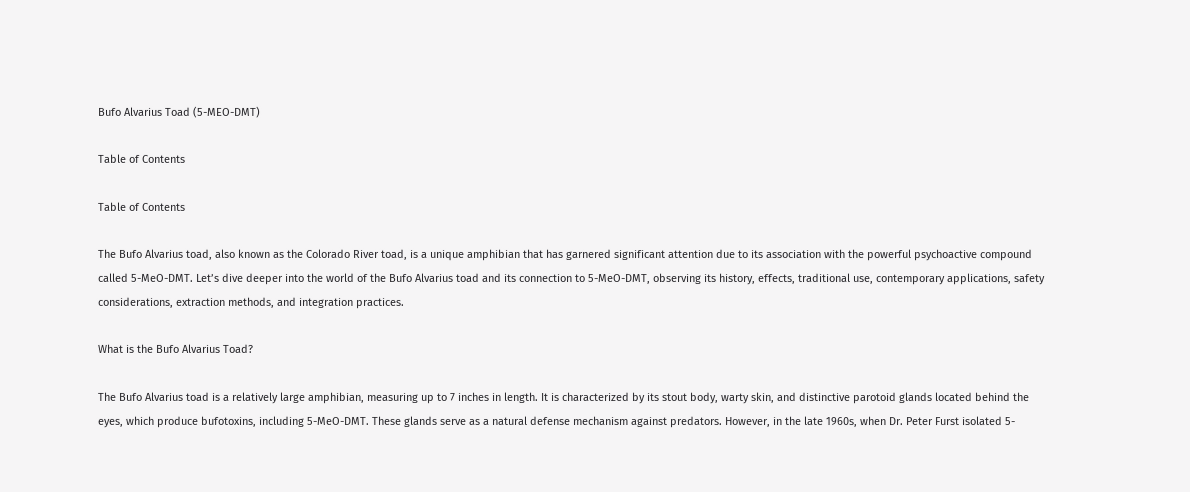Bufo Alvarius Toad (5-MEO-DMT)

Table of Contents

Table of Contents

The Bufo Alvarius toad, also known as the Colorado River toad, is a unique amphibian that has garnered significant attention due to its association with the powerful psychoactive compound called 5-MeO-DMT. Let’s dive deeper into the world of the Bufo Alvarius toad and its connection to 5-MeO-DMT, observing its history, effects, traditional use, contemporary applications, safety considerations, extraction methods, and integration practices.

What is the Bufo Alvarius Toad?

The Bufo Alvarius toad is a relatively large amphibian, measuring up to 7 inches in length. It is characterized by its stout body, warty skin, and distinctive parotoid glands located behind the eyes, which produce bufotoxins, including 5-MeO-DMT. These glands serve as a natural defense mechanism against predators. However, in the late 1960s, when Dr. Peter Furst isolated 5-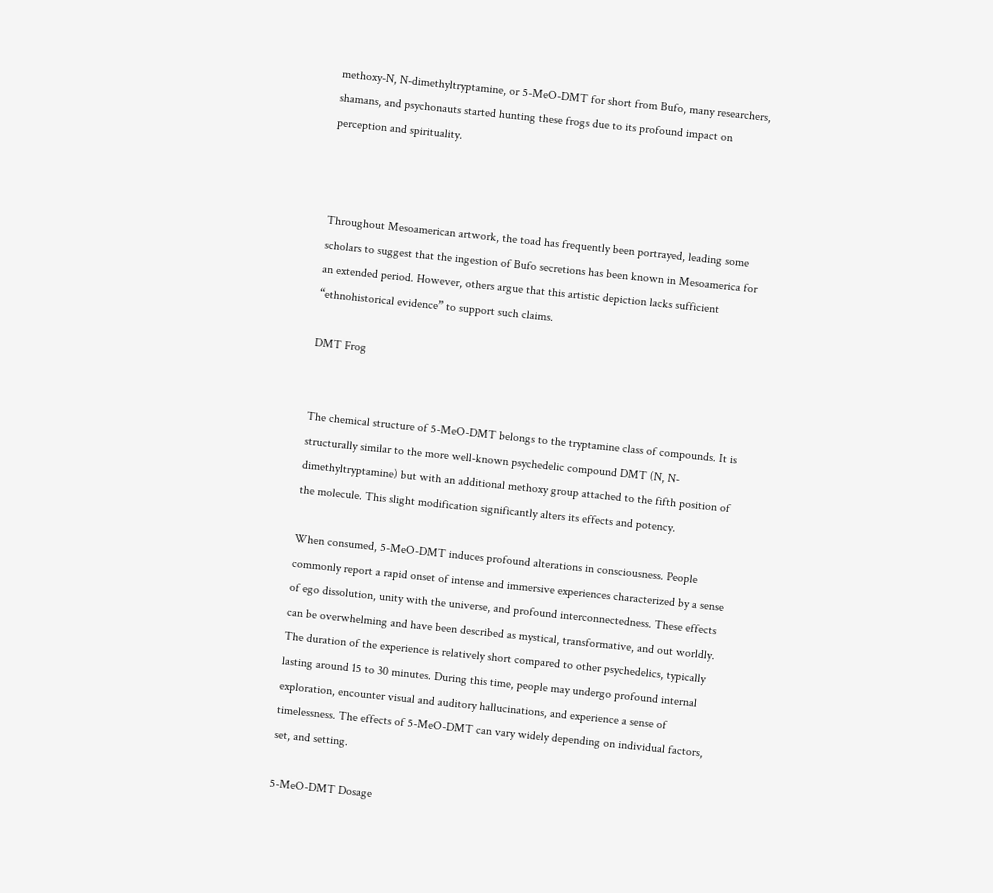methoxy-N, N-dimethyltryptamine, or 5-MeO-DMT for short from Bufo, many researchers, shamans, and psychonauts started hunting these frogs due to its profound impact on perception and spirituality.



Throughout Mesoamerican artwork, the toad has frequently been portrayed, leading some scholars to suggest that the ingestion of Bufo secretions has been known in Mesoamerica for an extended period. However, others argue that this artistic depiction lacks sufficient “ethnohistorical evidence” to support such claims.

DMT Frog


The chemical structure of 5-MeO-DMT belongs to the tryptamine class of compounds. It is structurally similar to the more well-known psychedelic compound DMT (N, N-dimethyltryptamine) but with an additional methoxy group attached to the fifth position of the molecule. This slight modification significantly alters its effects and potency.

When consumed, 5-MeO-DMT induces profound alterations in consciousness. People commonly report a rapid onset of intense and immersive experiences characterized by a sense of ego dissolution, unity with the universe, and profound interconnectedness. These effects can be overwhelming and have been described as mystical, transformative, and out worldly. The duration of the experience is relatively short compared to other psychedelics, typically lasting around 15 to 30 minutes. During this time, people may undergo profound internal exploration, encounter visual and auditory hallucinations, and experience a sense of timelessness. The effects of 5-MeO-DMT can vary widely depending on individual factors, set, and setting.

5-MeO-DMT Dosage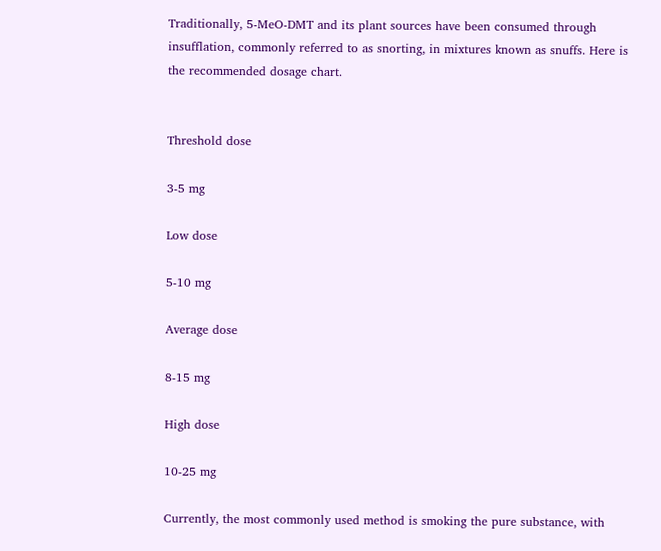Traditionally, 5-MeO-DMT and its plant sources have been consumed through insufflation, commonly referred to as snorting, in mixtures known as snuffs. Here is the recommended dosage chart.


Threshold dose

3-5 mg

Low dose

5-10 mg

Average dose

8-15 mg

High dose

10-25 mg

Currently, the most commonly used method is smoking the pure substance, with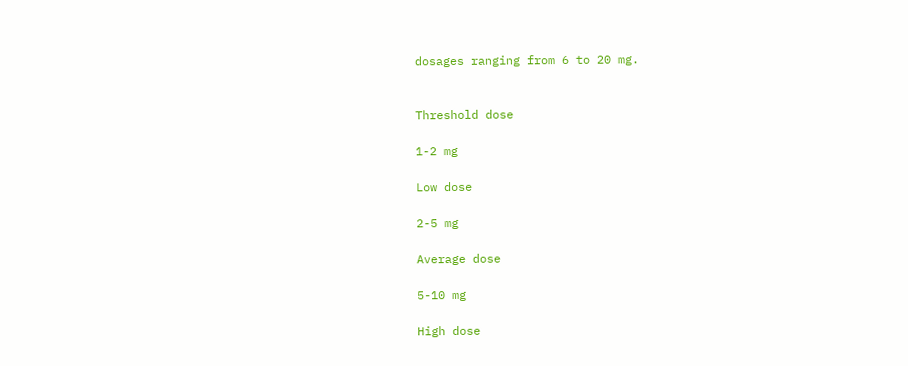dosages ranging from 6 to 20 mg.


Threshold dose

1-2 mg

Low dose

2-5 mg

Average dose

5-10 mg

High dose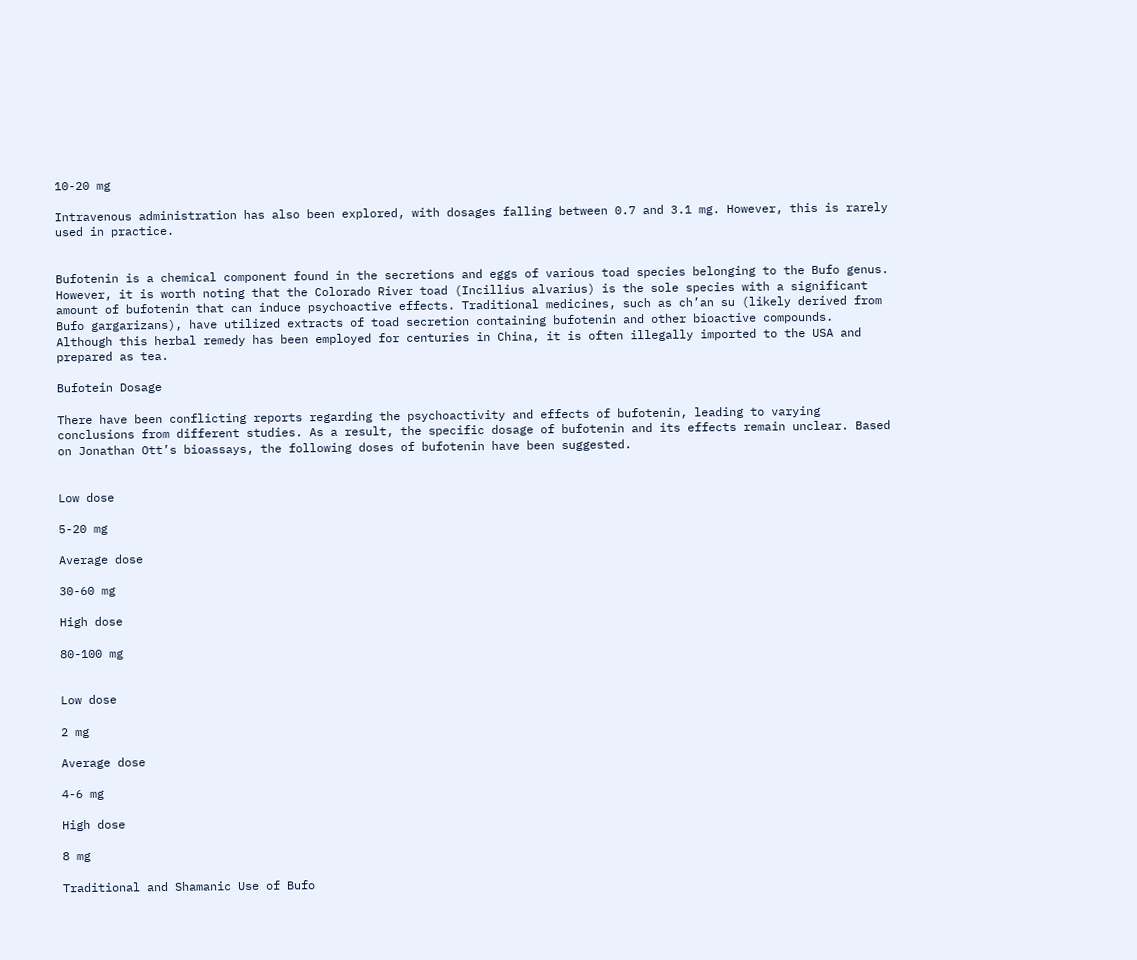10-20 mg

Intravenous administration has also been explored, with dosages falling between 0.7 and 3.1 mg. However, this is rarely used in practice.


Bufotenin is a chemical component found in the secretions and eggs of various toad species belonging to the Bufo genus. However, it is worth noting that the Colorado River toad (Incillius alvarius) is the sole species with a significant amount of bufotenin that can induce psychoactive effects. Traditional medicines, such as ch’an su (likely derived from Bufo gargarizans), have utilized extracts of toad secretion containing bufotenin and other bioactive compounds. Although this herbal remedy has been employed for centuries in China, it is often illegally imported to the USA and prepared as tea.

Bufotein Dosage

There have been conflicting reports regarding the psychoactivity and effects of bufotenin, leading to varying conclusions from different studies. As a result, the specific dosage of bufotenin and its effects remain unclear. Based on Jonathan Ott’s bioassays, the following doses of bufotenin have been suggested.


Low dose

5-20 mg

Average dose

30-60 mg

High dose

80-100 mg


Low dose

2 mg

Average dose

4-6 mg

High dose

8 mg

Traditional and Shamanic Use of Bufo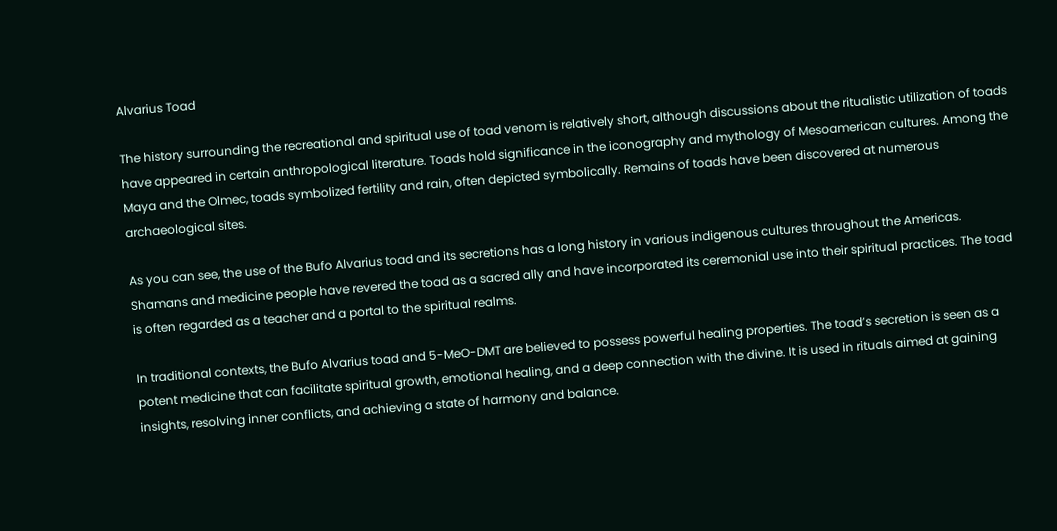Alvarius Toad

The history surrounding the recreational and spiritual use of toad venom is relatively short, although discussions about the ritualistic utilization of toads have appeared in certain anthropological literature. Toads hold significance in the iconography and mythology of Mesoamerican cultures. Among the Maya and the Olmec, toads symbolized fertility and rain, often depicted symbolically. Remains of toads have been discovered at numerous archaeological sites.

As you can see, the use of the Bufo Alvarius toad and its secretions has a long history in various indigenous cultures throughout the Americas. Shamans and medicine people have revered the toad as a sacred ally and have incorporated its ceremonial use into their spiritual practices. The toad is often regarded as a teacher and a portal to the spiritual realms.

In traditional contexts, the Bufo Alvarius toad and 5-MeO-DMT are believed to possess powerful healing properties. The toad’s secretion is seen as a potent medicine that can facilitate spiritual growth, emotional healing, and a deep connection with the divine. It is used in rituals aimed at gaining insights, resolving inner conflicts, and achieving a state of harmony and balance.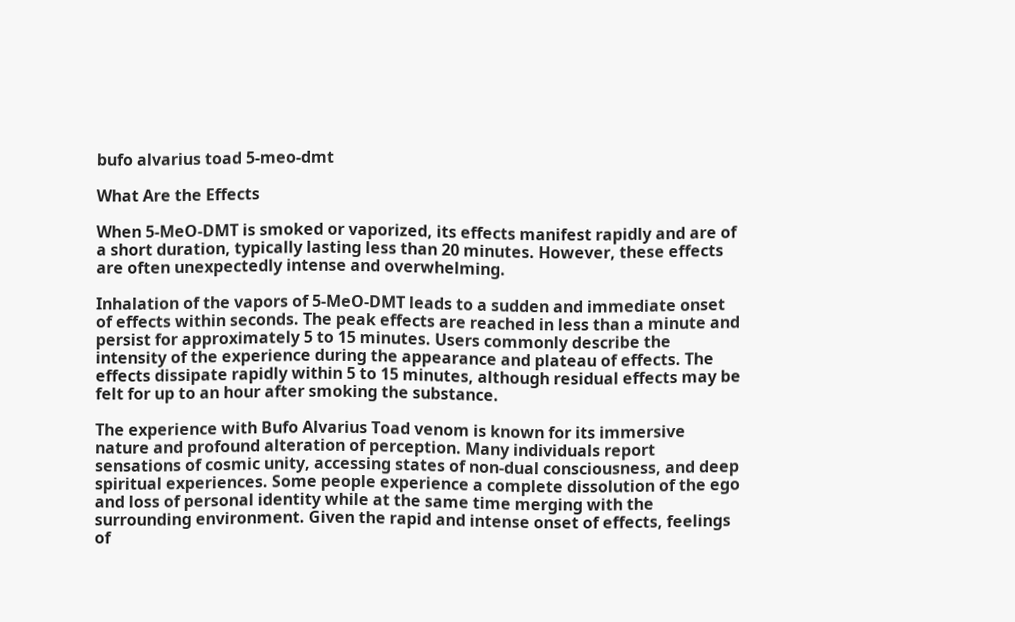bufo alvarius toad 5-meo-dmt

What Are the Effects

When 5-MeO-DMT is smoked or vaporized, its effects manifest rapidly and are of a short duration, typically lasting less than 20 minutes. However, these effects are often unexpectedly intense and overwhelming.

Inhalation of the vapors of 5-MeO-DMT leads to a sudden and immediate onset of effects within seconds. The peak effects are reached in less than a minute and persist for approximately 5 to 15 minutes. Users commonly describe the intensity of the experience during the appearance and plateau of effects. The effects dissipate rapidly within 5 to 15 minutes, although residual effects may be felt for up to an hour after smoking the substance.

The experience with Bufo Alvarius Toad venom is known for its immersive nature and profound alteration of perception. Many individuals report sensations of cosmic unity, accessing states of non-dual consciousness, and deep spiritual experiences. Some people experience a complete dissolution of the ego and loss of personal identity while at the same time merging with the surrounding environment. Given the rapid and intense onset of effects, feelings of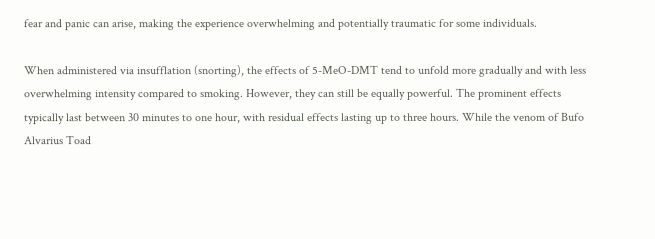fear and panic can arise, making the experience overwhelming and potentially traumatic for some individuals.

When administered via insufflation (snorting), the effects of 5-MeO-DMT tend to unfold more gradually and with less overwhelming intensity compared to smoking. However, they can still be equally powerful. The prominent effects typically last between 30 minutes to one hour, with residual effects lasting up to three hours. While the venom of Bufo Alvarius Toad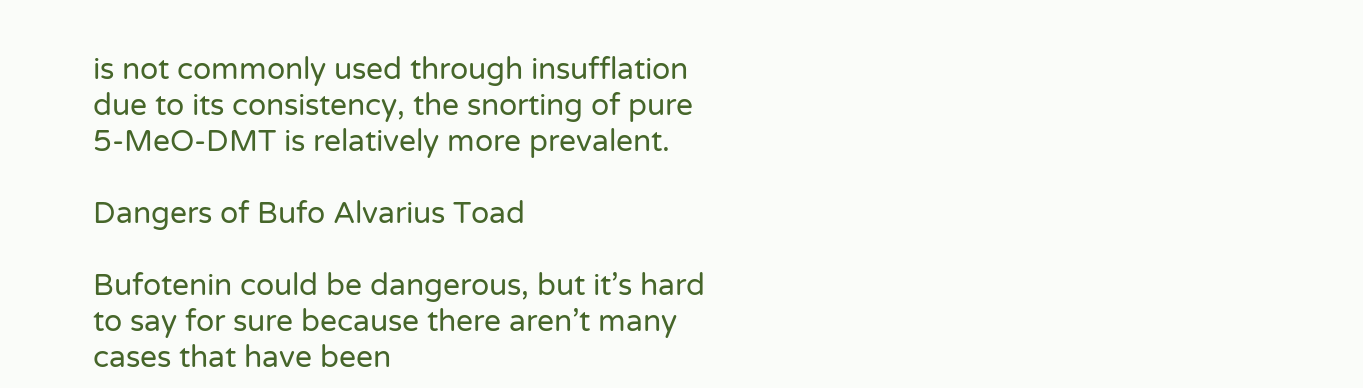is not commonly used through insufflation due to its consistency, the snorting of pure 5-MeO-DMT is relatively more prevalent.

Dangers of Bufo Alvarius Toad

Bufotenin could be dangerous, but it’s hard to say for sure because there aren’t many cases that have been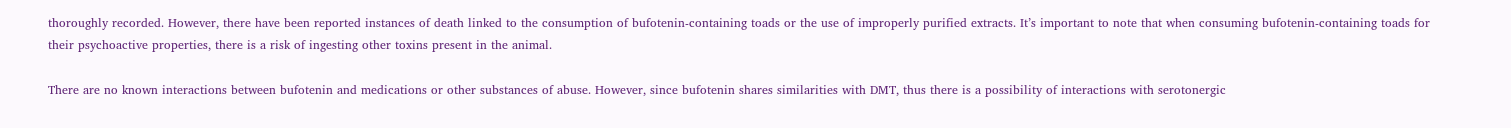thoroughly recorded. However, there have been reported instances of death linked to the consumption of bufotenin-containing toads or the use of improperly purified extracts. It’s important to note that when consuming bufotenin-containing toads for their psychoactive properties, there is a risk of ingesting other toxins present in the animal.

There are no known interactions between bufotenin and medications or other substances of abuse. However, since bufotenin shares similarities with DMT, thus there is a possibility of interactions with serotonergic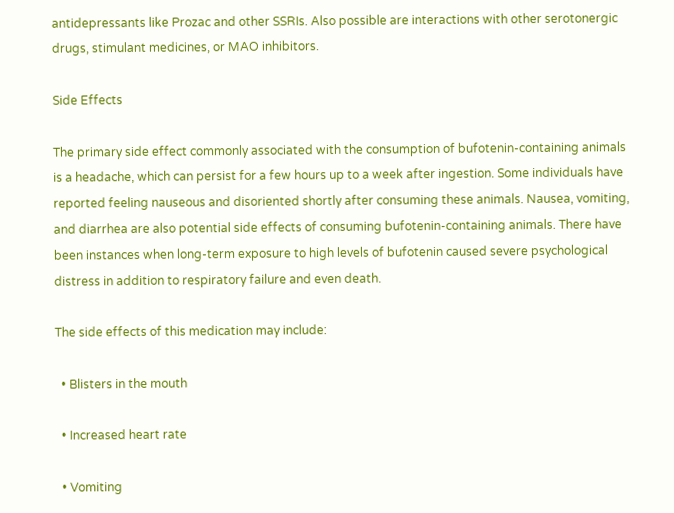antidepressants like Prozac and other SSRIs. Also possible are interactions with other serotonergic drugs, stimulant medicines, or MAO inhibitors.

Side Effects

The primary side effect commonly associated with the consumption of bufotenin-containing animals is a headache, which can persist for a few hours up to a week after ingestion. Some individuals have reported feeling nauseous and disoriented shortly after consuming these animals. Nausea, vomiting, and diarrhea are also potential side effects of consuming bufotenin-containing animals. There have been instances when long-term exposure to high levels of bufotenin caused severe psychological distress in addition to respiratory failure and even death.

The side effects of this medication may include:

  • Blisters in the mouth

  • Increased heart rate

  • Vomiting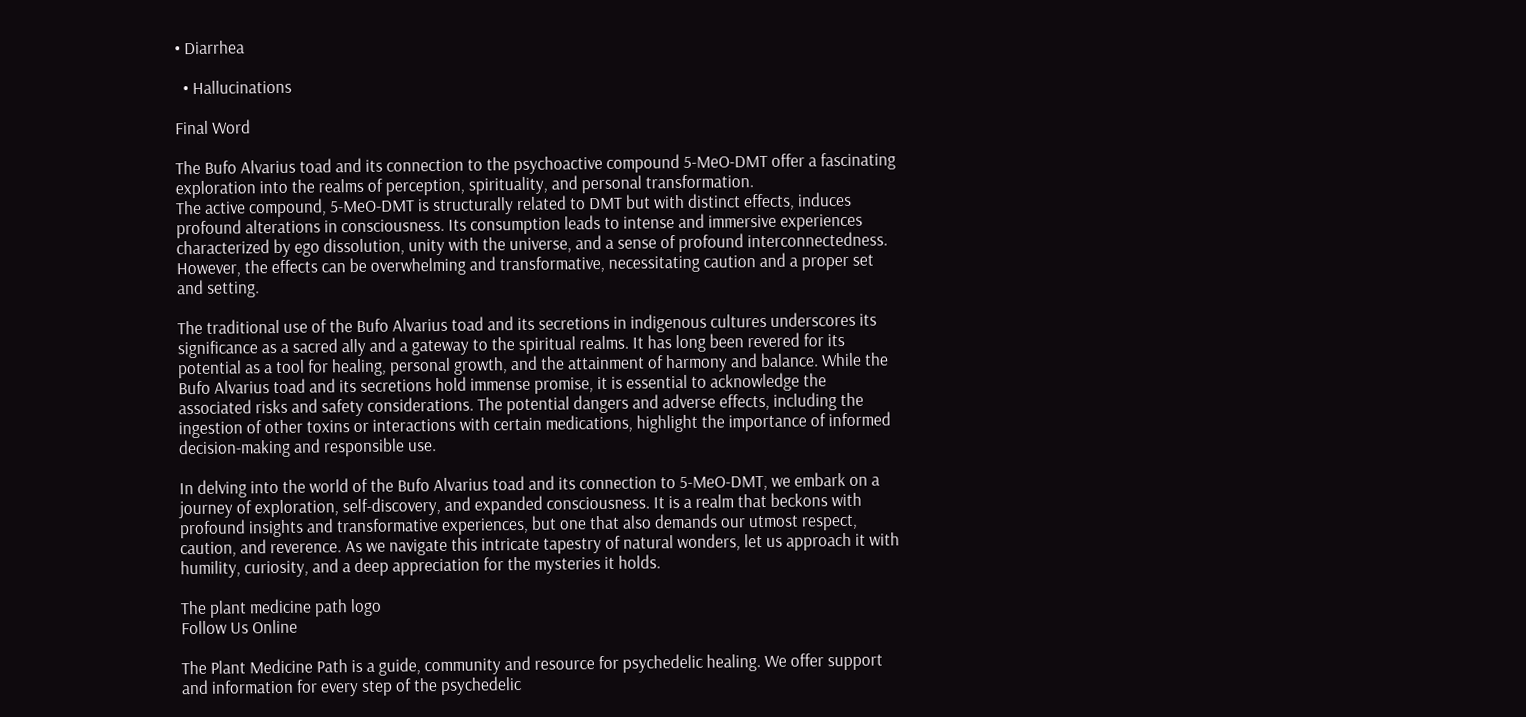• Diarrhea

  • Hallucinations

Final Word

The Bufo Alvarius toad and its connection to the psychoactive compound 5-MeO-DMT offer a fascinating exploration into the realms of perception, spirituality, and personal transformation.
The active compound, 5-MeO-DMT is structurally related to DMT but with distinct effects, induces profound alterations in consciousness. Its consumption leads to intense and immersive experiences characterized by ego dissolution, unity with the universe, and a sense of profound interconnectedness. However, the effects can be overwhelming and transformative, necessitating caution and a proper set and setting.

The traditional use of the Bufo Alvarius toad and its secretions in indigenous cultures underscores its significance as a sacred ally and a gateway to the spiritual realms. It has long been revered for its potential as a tool for healing, personal growth, and the attainment of harmony and balance. While the Bufo Alvarius toad and its secretions hold immense promise, it is essential to acknowledge the associated risks and safety considerations. The potential dangers and adverse effects, including the ingestion of other toxins or interactions with certain medications, highlight the importance of informed decision-making and responsible use.

In delving into the world of the Bufo Alvarius toad and its connection to 5-MeO-DMT, we embark on a journey of exploration, self-discovery, and expanded consciousness. It is a realm that beckons with profound insights and transformative experiences, but one that also demands our utmost respect, caution, and reverence. As we navigate this intricate tapestry of natural wonders, let us approach it with humility, curiosity, and a deep appreciation for the mysteries it holds.

The plant medicine path logo
Follow Us Online

The Plant Medicine Path is a guide, community and resource for psychedelic healing. We offer support and information for every step of the psychedelic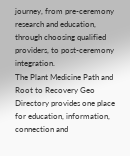journey, from pre-ceremony research and education, through choosing qualified providers, to post-ceremony integration.
The Plant Medicine Path and Root to Recovery Geo Directory provides one place for education, information, connection and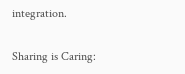integration.

Sharing is Caring: